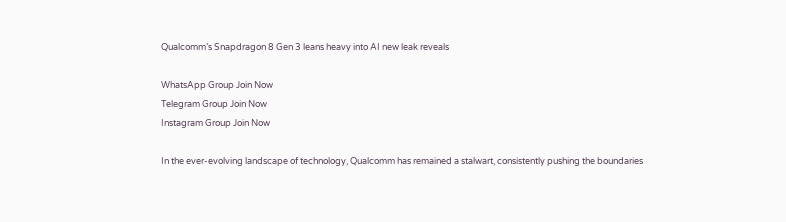Qualcomm’s Snapdragon 8 Gen 3 leans heavy into AI new leak reveals

WhatsApp Group Join Now
Telegram Group Join Now
Instagram Group Join Now

In the ever-evolving landscape of technology, Qualcomm has remained a stalwart, consistently pushing the boundaries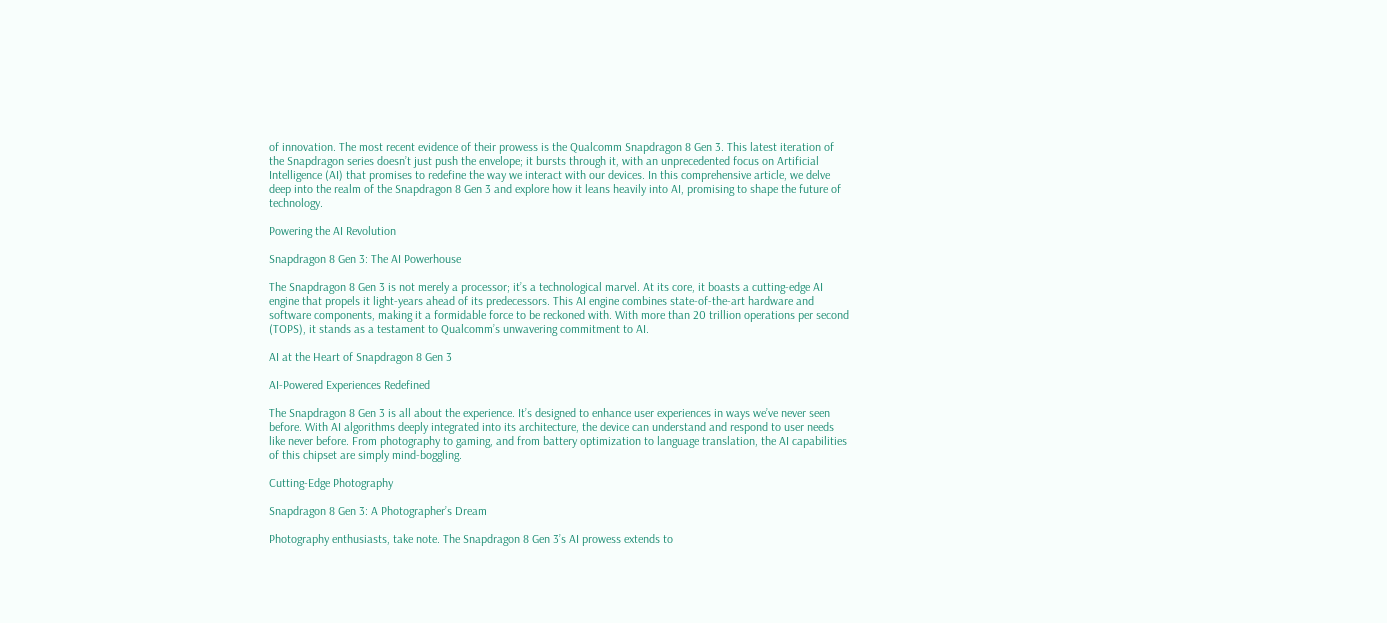of innovation. The most recent evidence of their prowess is the Qualcomm Snapdragon 8 Gen 3. This latest iteration of the Snapdragon series doesn’t just push the envelope; it bursts through it, with an unprecedented focus on Artificial Intelligence (AI) that promises to redefine the way we interact with our devices. In this comprehensive article, we delve deep into the realm of the Snapdragon 8 Gen 3 and explore how it leans heavily into AI, promising to shape the future of technology.

Powering the AI Revolution

Snapdragon 8 Gen 3: The AI Powerhouse

The Snapdragon 8 Gen 3 is not merely a processor; it’s a technological marvel. At its core, it boasts a cutting-edge AI engine that propels it light-years ahead of its predecessors. This AI engine combines state-of-the-art hardware and software components, making it a formidable force to be reckoned with. With more than 20 trillion operations per second (TOPS), it stands as a testament to Qualcomm’s unwavering commitment to AI.

AI at the Heart of Snapdragon 8 Gen 3

AI-Powered Experiences Redefined

The Snapdragon 8 Gen 3 is all about the experience. It’s designed to enhance user experiences in ways we’ve never seen before. With AI algorithms deeply integrated into its architecture, the device can understand and respond to user needs like never before. From photography to gaming, and from battery optimization to language translation, the AI capabilities of this chipset are simply mind-boggling.

Cutting-Edge Photography

Snapdragon 8 Gen 3: A Photographer’s Dream

Photography enthusiasts, take note. The Snapdragon 8 Gen 3’s AI prowess extends to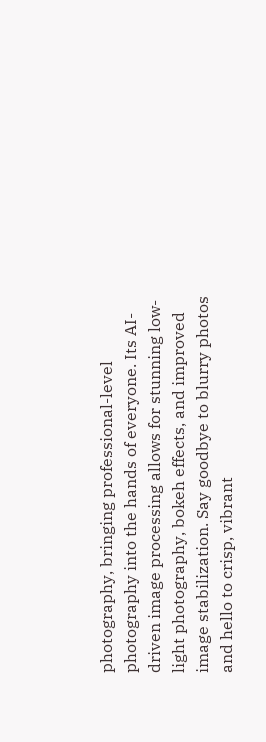photography, bringing professional-level photography into the hands of everyone. Its AI-driven image processing allows for stunning low-light photography, bokeh effects, and improved image stabilization. Say goodbye to blurry photos and hello to crisp, vibrant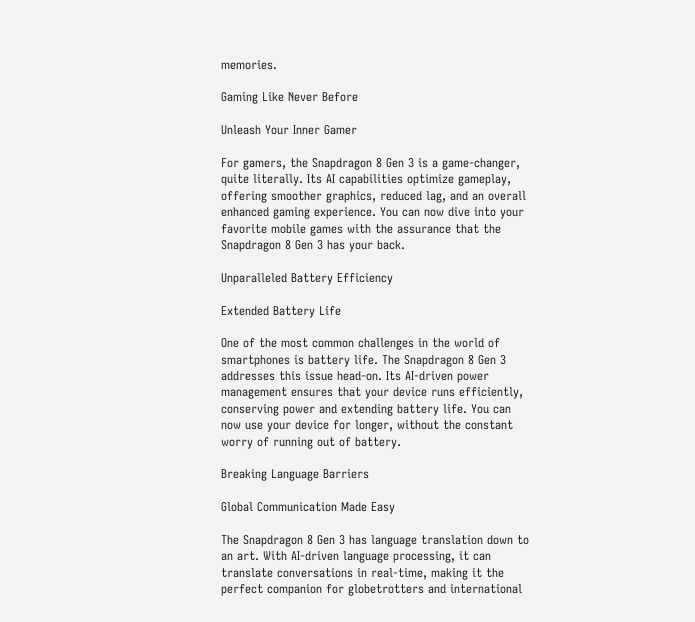memories.

Gaming Like Never Before

Unleash Your Inner Gamer

For gamers, the Snapdragon 8 Gen 3 is a game-changer, quite literally. Its AI capabilities optimize gameplay, offering smoother graphics, reduced lag, and an overall enhanced gaming experience. You can now dive into your favorite mobile games with the assurance that the Snapdragon 8 Gen 3 has your back.

Unparalleled Battery Efficiency

Extended Battery Life

One of the most common challenges in the world of smartphones is battery life. The Snapdragon 8 Gen 3 addresses this issue head-on. Its AI-driven power management ensures that your device runs efficiently, conserving power and extending battery life. You can now use your device for longer, without the constant worry of running out of battery.

Breaking Language Barriers

Global Communication Made Easy

The Snapdragon 8 Gen 3 has language translation down to an art. With AI-driven language processing, it can translate conversations in real-time, making it the perfect companion for globetrotters and international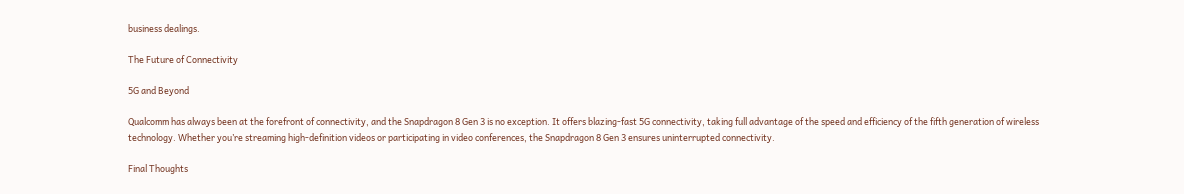business dealings.

The Future of Connectivity

5G and Beyond

Qualcomm has always been at the forefront of connectivity, and the Snapdragon 8 Gen 3 is no exception. It offers blazing-fast 5G connectivity, taking full advantage of the speed and efficiency of the fifth generation of wireless technology. Whether you’re streaming high-definition videos or participating in video conferences, the Snapdragon 8 Gen 3 ensures uninterrupted connectivity.

Final Thoughts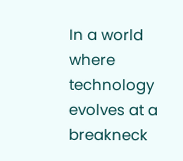In a world where technology evolves at a breakneck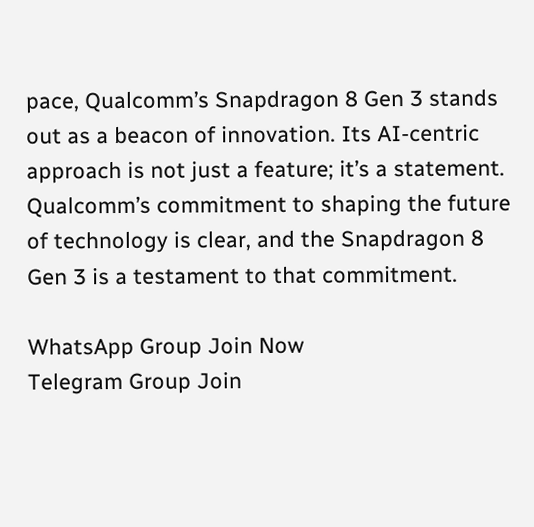pace, Qualcomm’s Snapdragon 8 Gen 3 stands out as a beacon of innovation. Its AI-centric approach is not just a feature; it’s a statement. Qualcomm’s commitment to shaping the future of technology is clear, and the Snapdragon 8 Gen 3 is a testament to that commitment.

WhatsApp Group Join Now
Telegram Group Join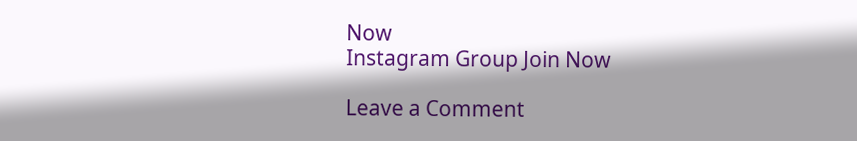Now
Instagram Group Join Now

Leave a Comment